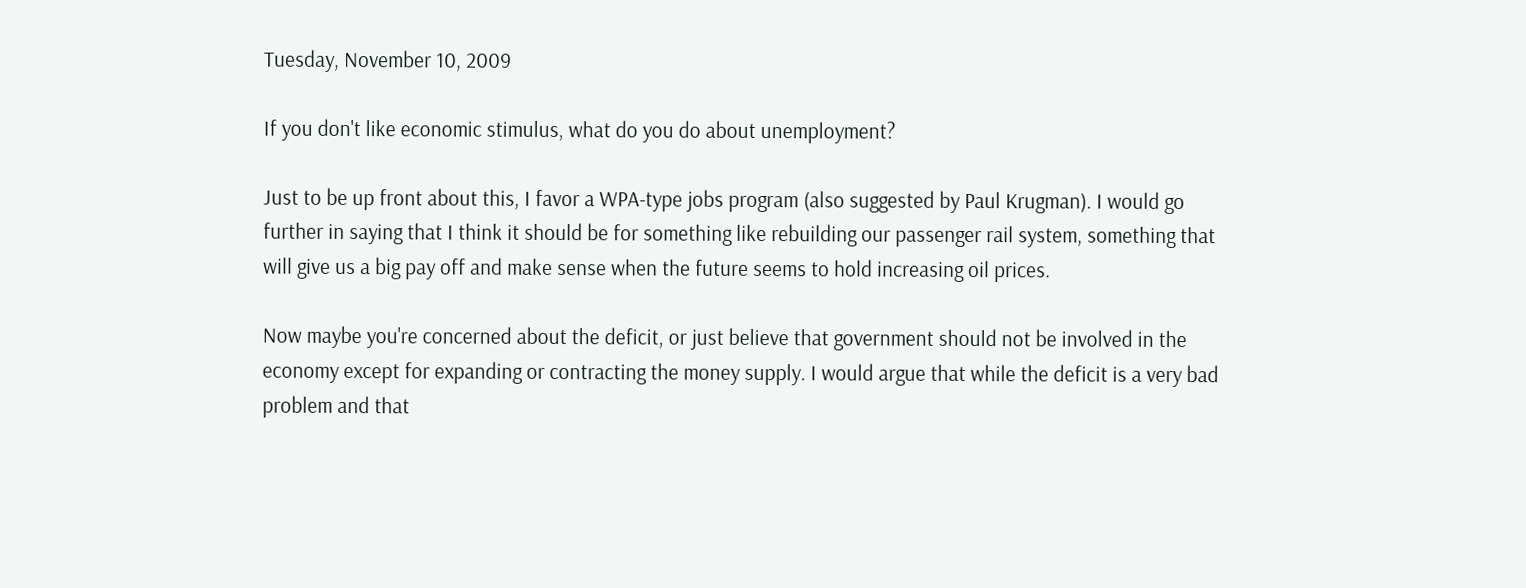Tuesday, November 10, 2009

If you don't like economic stimulus, what do you do about unemployment?

Just to be up front about this, I favor a WPA-type jobs program (also suggested by Paul Krugman). I would go further in saying that I think it should be for something like rebuilding our passenger rail system, something that will give us a big pay off and make sense when the future seems to hold increasing oil prices.

Now maybe you're concerned about the deficit, or just believe that government should not be involved in the economy except for expanding or contracting the money supply. I would argue that while the deficit is a very bad problem and that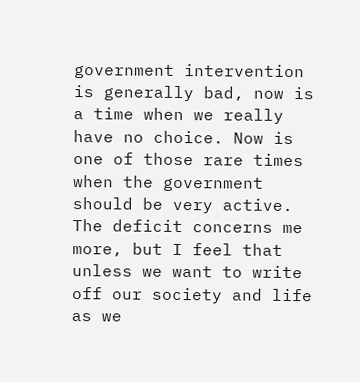government intervention is generally bad, now is a time when we really have no choice. Now is one of those rare times when the government should be very active. The deficit concerns me more, but I feel that unless we want to write off our society and life as we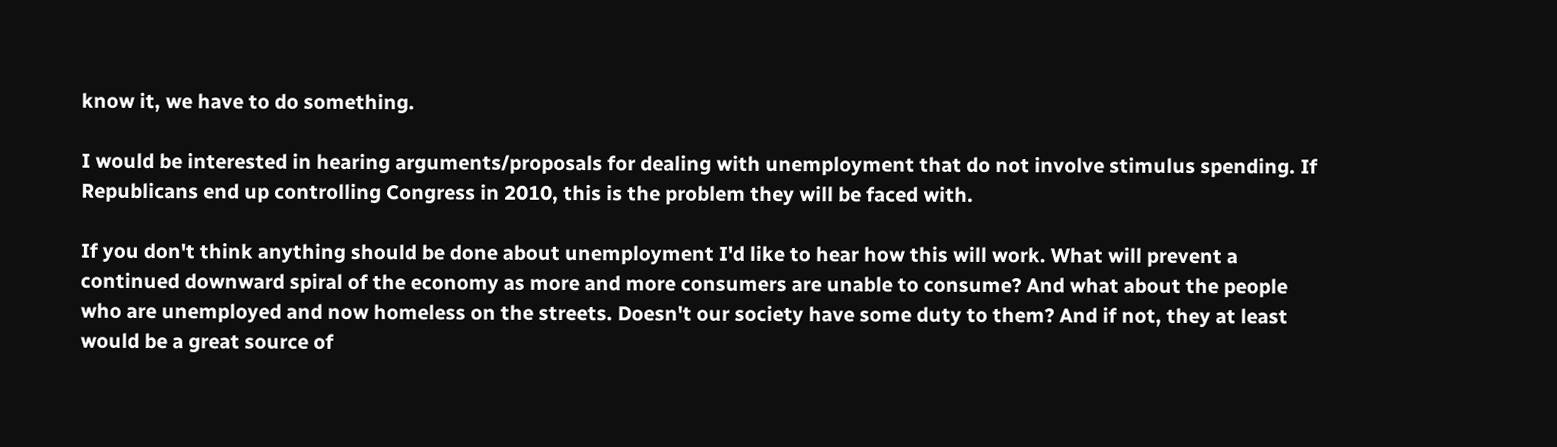know it, we have to do something.

I would be interested in hearing arguments/proposals for dealing with unemployment that do not involve stimulus spending. If Republicans end up controlling Congress in 2010, this is the problem they will be faced with.

If you don't think anything should be done about unemployment I'd like to hear how this will work. What will prevent a continued downward spiral of the economy as more and more consumers are unable to consume? And what about the people who are unemployed and now homeless on the streets. Doesn't our society have some duty to them? And if not, they at least would be a great source of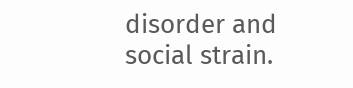disorder and social strain.